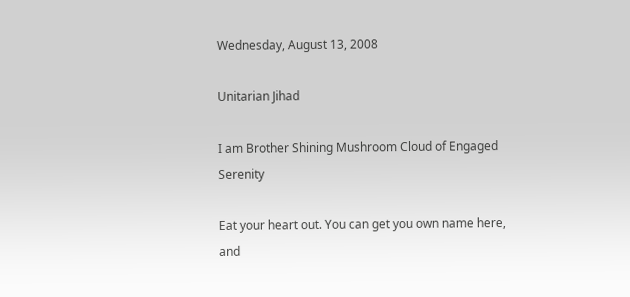Wednesday, August 13, 2008

Unitarian Jihad

I am Brother Shining Mushroom Cloud of Engaged Serenity

Eat your heart out. You can get you own name here, and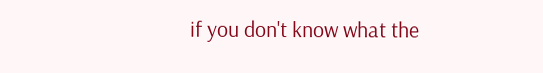if you don't know what the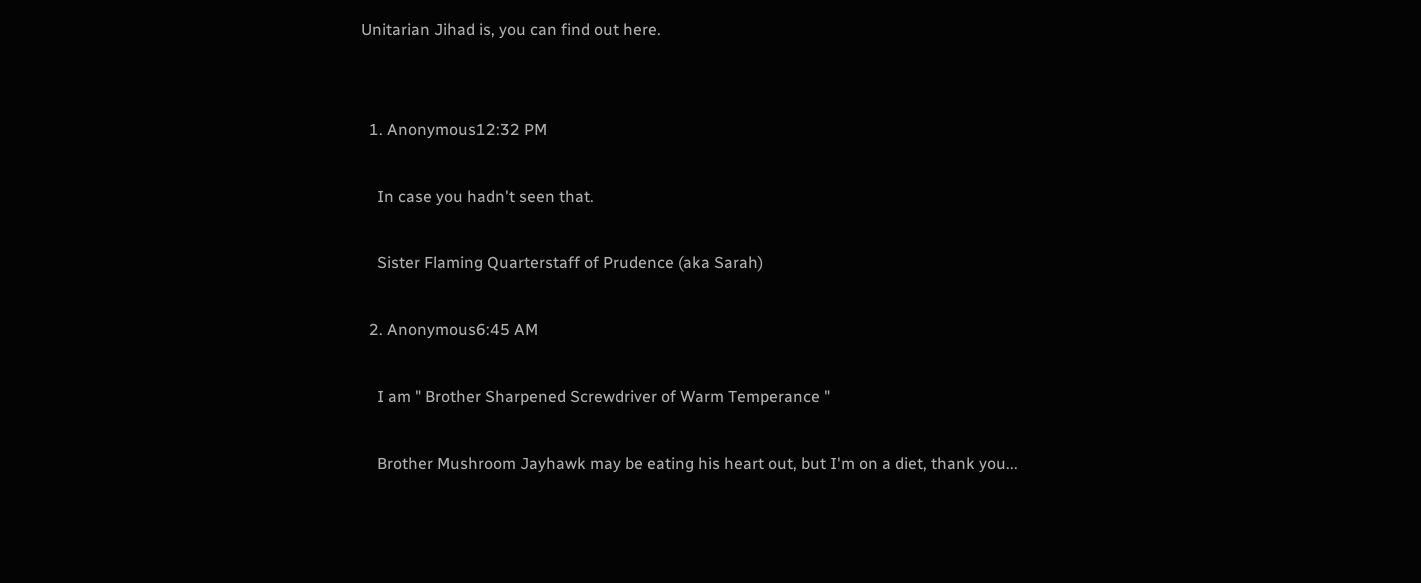Unitarian Jihad is, you can find out here.


  1. Anonymous12:32 PM

    In case you hadn't seen that.

    Sister Flaming Quarterstaff of Prudence (aka Sarah)

  2. Anonymous6:45 AM

    I am " Brother Sharpened Screwdriver of Warm Temperance "

    Brother Mushroom Jayhawk may be eating his heart out, but I'm on a diet, thank you...